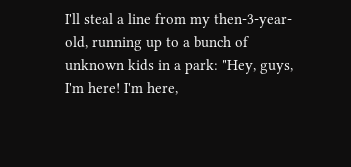I'll steal a line from my then-3-year-old, running up to a bunch of unknown kids in a park: "Hey, guys, I'm here! I'm here,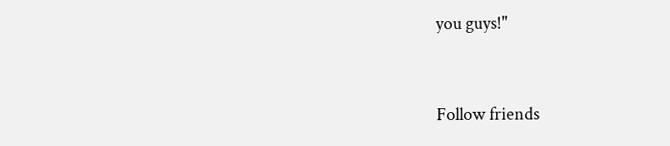you guys!"


Follow friends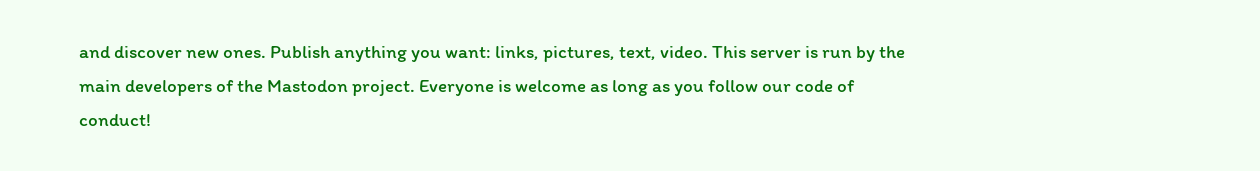and discover new ones. Publish anything you want: links, pictures, text, video. This server is run by the main developers of the Mastodon project. Everyone is welcome as long as you follow our code of conduct!